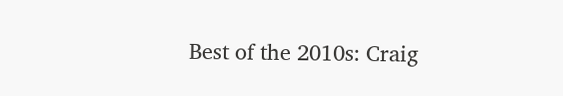Best of the 2010s: Craig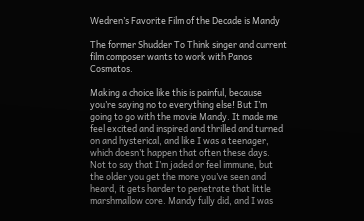Wedren’s Favorite Film of the Decade is Mandy

The former Shudder To Think singer and current film composer wants to work with Panos Cosmatos.

Making a choice like this is painful, because you’re saying no to everything else! But I’m going to go with the movie Mandy. It made me feel excited and inspired and thrilled and turned on and hysterical, and like I was a teenager, which doesn’t happen that often these days. Not to say that I’m jaded or feel immune, but the older you get the more you’ve seen and heard, it gets harder to penetrate that little marshmallow core. Mandy fully did, and I was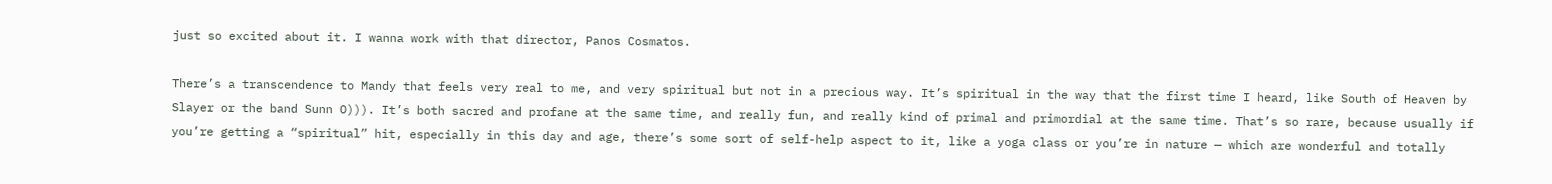just so excited about it. I wanna work with that director, Panos Cosmatos.

There’s a transcendence to Mandy that feels very real to me, and very spiritual but not in a precious way. It’s spiritual in the way that the first time I heard, like South of Heaven by Slayer or the band Sunn O))). It’s both sacred and profane at the same time, and really fun, and really kind of primal and primordial at the same time. That’s so rare, because usually if you’re getting a “spiritual” hit, especially in this day and age, there’s some sort of self-help aspect to it, like a yoga class or you’re in nature — which are wonderful and totally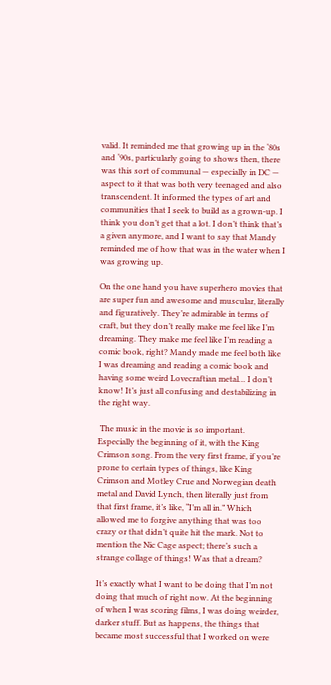valid. It reminded me that growing up in the ‘80s and ‘90s, particularly going to shows then, there was this sort of communal — especially in DC — aspect to it that was both very teenaged and also transcendent. It informed the types of art and communities that I seek to build as a grown-up. I think you don’t get that a lot. I don’t think that’s a given anymore, and I want to say that Mandy reminded me of how that was in the water when I was growing up.

On the one hand you have superhero movies that are super fun and awesome and muscular, literally and figuratively. They’re admirable in terms of craft, but they don’t really make me feel like I’m dreaming. They make me feel like I’m reading a comic book, right? Mandy made me feel both like I was dreaming and reading a comic book and having some weird Lovecraftian metal… I don’t know! It’s just all confusing and destabilizing in the right way.

 The music in the movie is so important. Especially the beginning of it, with the King Crimson song. From the very first frame, if you’re prone to certain types of things, like King Crimson and Motley Crue and Norwegian death metal and David Lynch, then literally just from that first frame, it’s like, “I’m all in.” Which allowed me to forgive anything that was too crazy or that didn’t quite hit the mark. Not to mention the Nic Cage aspect; there’s such a strange collage of things! Was that a dream?

It’s exactly what I want to be doing that I’m not doing that much of right now. At the beginning of when I was scoring films, I was doing weirder, darker stuff. But as happens, the things that became most successful that I worked on were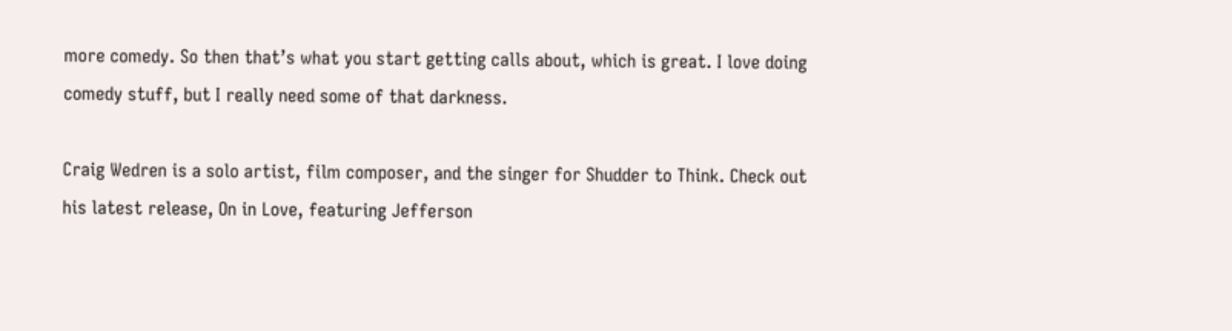more comedy. So then that’s what you start getting calls about, which is great. I love doing comedy stuff, but I really need some of that darkness.

Craig Wedren is a solo artist, film composer, and the singer for Shudder to Think. Check out his latest release, On in Love, featuring Jefferson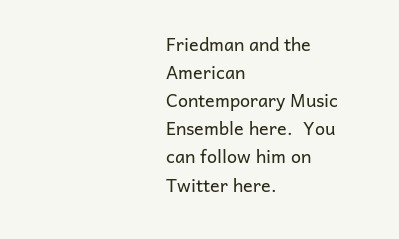Friedman and the American Contemporary Music Ensemble here.  You can follow him on Twitter here.